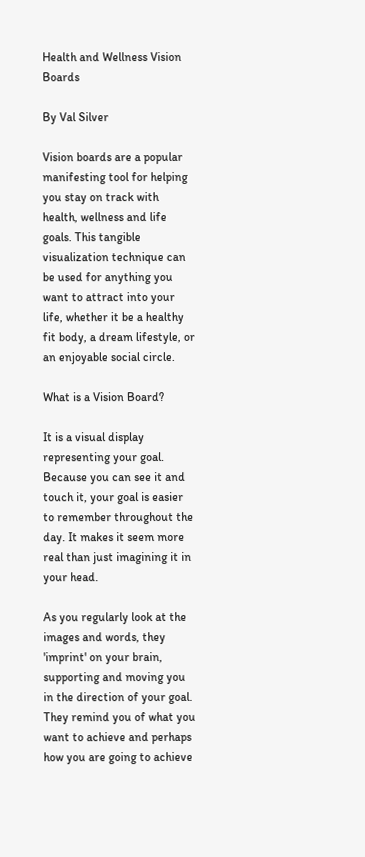Health and Wellness Vision Boards

By Val Silver

Vision boards are a popular manifesting tool for helping you stay on track with health, wellness and life goals. This tangible visualization technique can be used for anything you want to attract into your life, whether it be a healthy fit body, a dream lifestyle, or an enjoyable social circle.

What is a Vision Board?

It is a visual display representing your goal. Because you can see it and touch it, your goal is easier to remember throughout the day. It makes it seem more real than just imagining it in your head.

As you regularly look at the images and words, they 'imprint' on your brain, supporting and moving you in the direction of your goal. They remind you of what you want to achieve and perhaps how you are going to achieve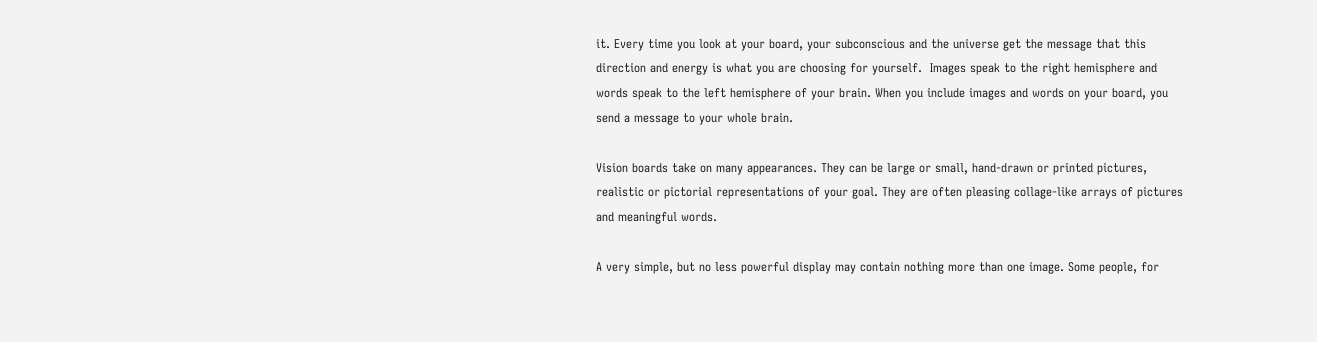it. Every time you look at your board, your subconscious and the universe get the message that this direction and energy is what you are choosing for yourself.  Images speak to the right hemisphere and words speak to the left hemisphere of your brain. When you include images and words on your board, you send a message to your whole brain.

Vision boards take on many appearances. They can be large or small, hand-drawn or printed pictures, realistic or pictorial representations of your goal. They are often pleasing collage-like arrays of pictures and meaningful words.

A very simple, but no less powerful display may contain nothing more than one image. Some people, for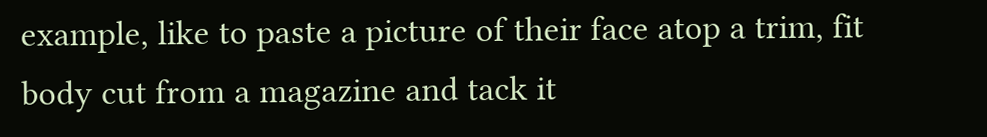example, like to paste a picture of their face atop a trim, fit body cut from a magazine and tack it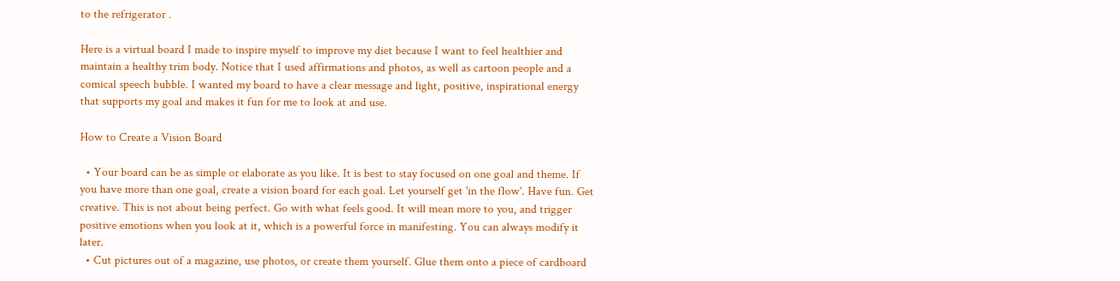to the refrigerator .

Here is a virtual board I made to inspire myself to improve my diet because I want to feel healthier and maintain a healthy trim body. Notice that I used affirmations and photos, as well as cartoon people and a comical speech bubble. I wanted my board to have a clear message and light, positive, inspirational energy that supports my goal and makes it fun for me to look at and use.

How to Create a Vision Board

  • Your board can be as simple or elaborate as you like. It is best to stay focused on one goal and theme. If you have more than one goal, create a vision board for each goal. Let yourself get 'in the flow'. Have fun. Get creative. This is not about being perfect. Go with what feels good. It will mean more to you, and trigger positive emotions when you look at it, which is a powerful force in manifesting. You can always modify it later.
  • Cut pictures out of a magazine, use photos, or create them yourself. Glue them onto a piece of cardboard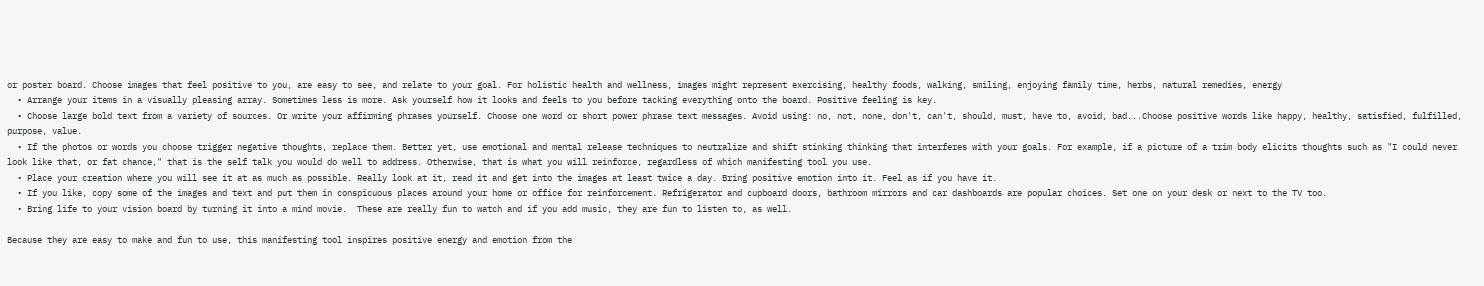or poster board. Choose images that feel positive to you, are easy to see, and relate to your goal. For holistic health and wellness, images might represent exercising, healthy foods, walking, smiling, enjoying family time, herbs, natural remedies, energy
  • Arrange your items in a visually pleasing array. Sometimes less is more. Ask yourself how it looks and feels to you before tacking everything onto the board. Positive feeling is key.
  • Choose large bold text from a variety of sources. Or write your affirming phrases yourself. Choose one word or short power phrase text messages. Avoid using: no, not, none, don't, can't, should, must, have to, avoid, bad...Choose positive words like happy, healthy, satisfied, fulfilled, purpose, value.
  • If the photos or words you choose trigger negative thoughts, replace them. Better yet, use emotional and mental release techniques to neutralize and shift stinking thinking that interferes with your goals. For example, if a picture of a trim body elicits thoughts such as "I could never look like that, or fat chance," that is the self talk you would do well to address. Otherwise, that is what you will reinforce, regardless of which manifesting tool you use.
  • Place your creation where you will see it at as much as possible. Really look at it, read it and get into the images at least twice a day. Bring positive emotion into it. Feel as if you have it.
  • If you like, copy some of the images and text and put them in conspicuous places around your home or office for reinforcement. Refrigerator and cupboard doors, bathroom mirrors and car dashboards are popular choices. Set one on your desk or next to the TV too.
  • Bring life to your vision board by turning it into a mind movie.  These are really fun to watch and if you add music, they are fun to listen to, as well.

Because they are easy to make and fun to use, this manifesting tool inspires positive energy and emotion from the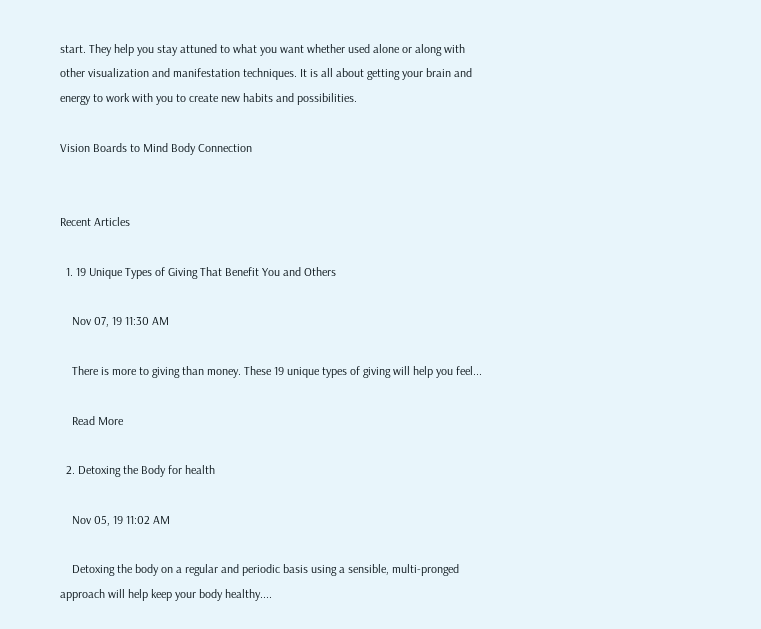start. They help you stay attuned to what you want whether used alone or along with other visualization and manifestation techniques. It is all about getting your brain and energy to work with you to create new habits and possibilities.

Vision Boards to Mind Body Connection


Recent Articles

  1. 19 Unique Types of Giving That Benefit You and Others

    Nov 07, 19 11:30 AM

    There is more to giving than money. These 19 unique types of giving will help you feel...

    Read More

  2. Detoxing the Body for health

    Nov 05, 19 11:02 AM

    Detoxing the body on a regular and periodic basis using a sensible, multi-pronged approach will help keep your body healthy....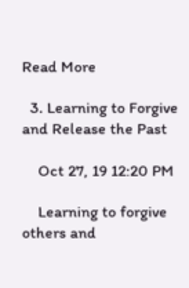Read More

  3. Learning to Forgive and Release the Past

    Oct 27, 19 12:20 PM

    Learning to forgive others and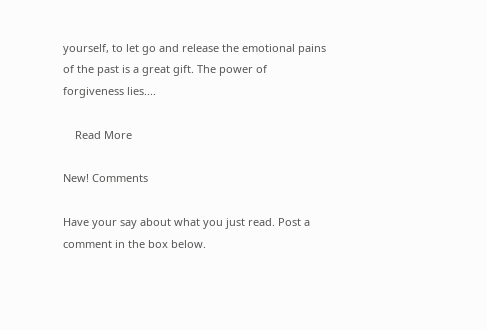yourself, to let go and release the emotional pains of the past is a great gift. The power of forgiveness lies....

    Read More

New! Comments

Have your say about what you just read. Post a comment in the box below.